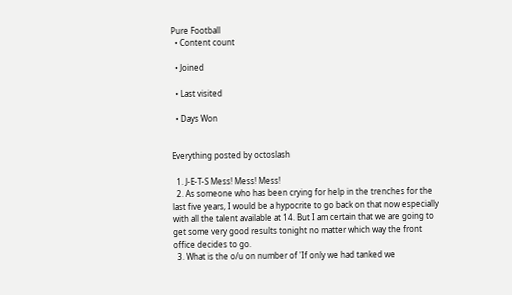Pure Football
  • Content count

  • Joined

  • Last visited

  • Days Won


Everything posted by octoslash

  1. J-E-T-S Mess! Mess! Mess!
  2. As someone who has been crying for help in the trenches for the last five years, I would be a hypocrite to go back on that now especially with all the talent available at 14. But I am certain that we are going to get some very good results tonight no matter which way the front office decides to go.
  3. What is the o/u on number of 'If only we had tanked we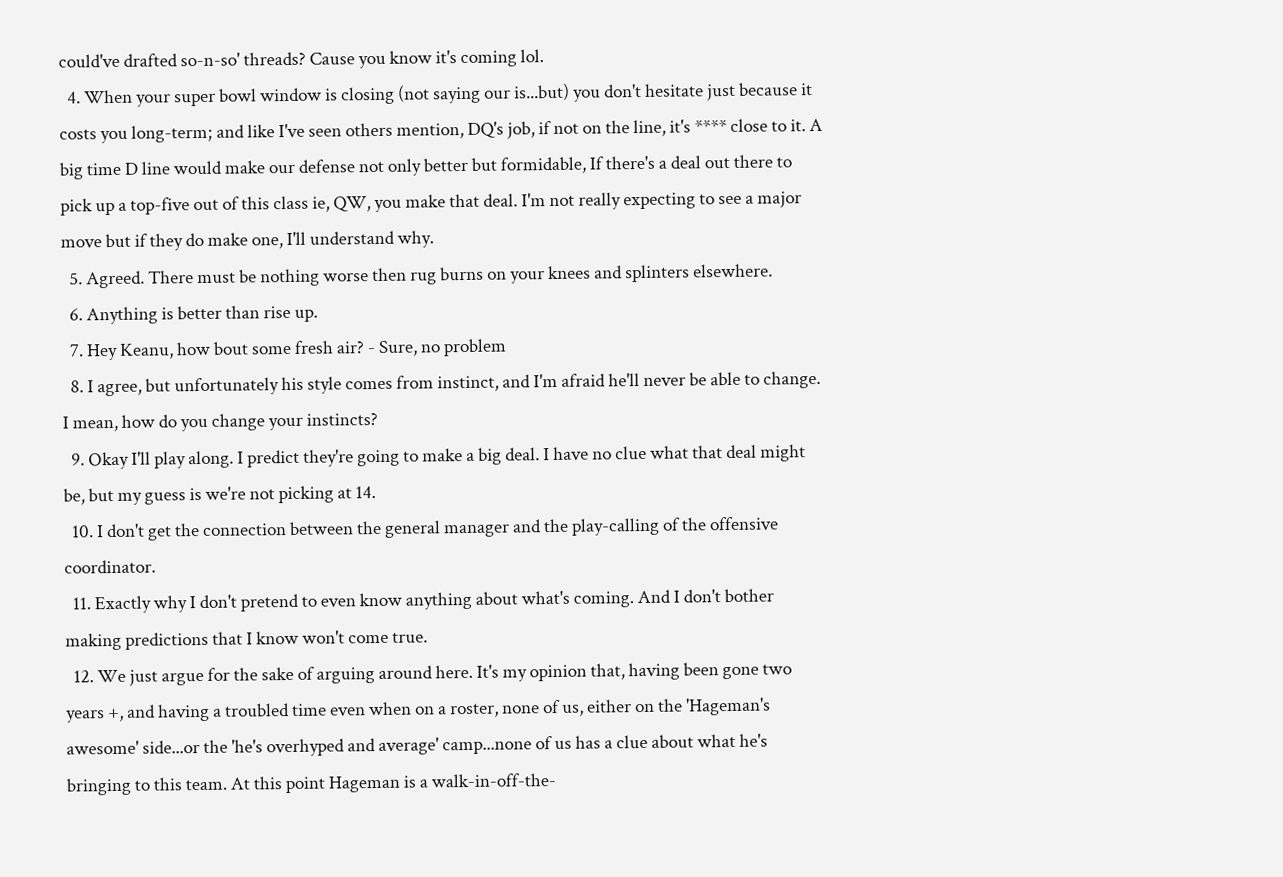could've drafted so-n-so' threads? Cause you know it's coming lol.
  4. When your super bowl window is closing (not saying our is...but) you don't hesitate just because it costs you long-term; and like I've seen others mention, DQ's job, if not on the line, it's **** close to it. A big time D line would make our defense not only better but formidable, If there's a deal out there to pick up a top-five out of this class ie, QW, you make that deal. I'm not really expecting to see a major move but if they do make one, I'll understand why.
  5. Agreed. There must be nothing worse then rug burns on your knees and splinters elsewhere.
  6. Anything is better than rise up.
  7. Hey Keanu, how bout some fresh air? - Sure, no problem
  8. I agree, but unfortunately his style comes from instinct, and I'm afraid he'll never be able to change. I mean, how do you change your instincts?
  9. Okay I'll play along. I predict they're going to make a big deal. I have no clue what that deal might be, but my guess is we're not picking at 14.
  10. I don't get the connection between the general manager and the play-calling of the offensive coordinator.
  11. Exactly why I don't pretend to even know anything about what's coming. And I don't bother making predictions that I know won't come true.
  12. We just argue for the sake of arguing around here. It's my opinion that, having been gone two years +, and having a troubled time even when on a roster, none of us, either on the 'Hageman's awesome' side...or the 'he's overhyped and average' camp...none of us has a clue about what he's bringing to this team. At this point Hageman is a walk-in-off-the-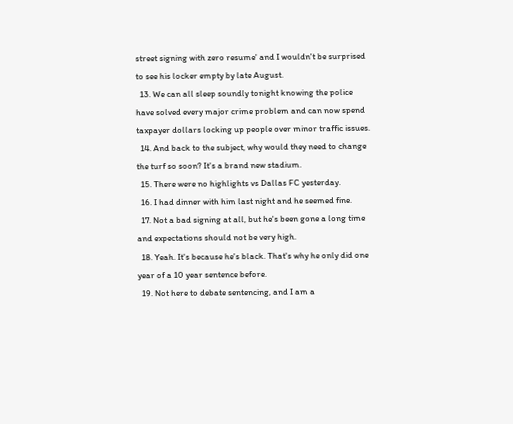street signing with zero resume' and I wouldn't be surprised to see his locker empty by late August.
  13. We can all sleep soundly tonight knowing the police have solved every major crime problem and can now spend taxpayer dollars locking up people over minor traffic issues.
  14. And back to the subject, why would they need to change the turf so soon? It's a brand new stadium.
  15. There were no highlights vs Dallas FC yesterday.
  16. I had dinner with him last night and he seemed fine.
  17. Not a bad signing at all, but he's been gone a long time and expectations should not be very high.
  18. Yeah. It's because he's black. That's why he only did one year of a 10 year sentence before.
  19. Not here to debate sentencing, and I am a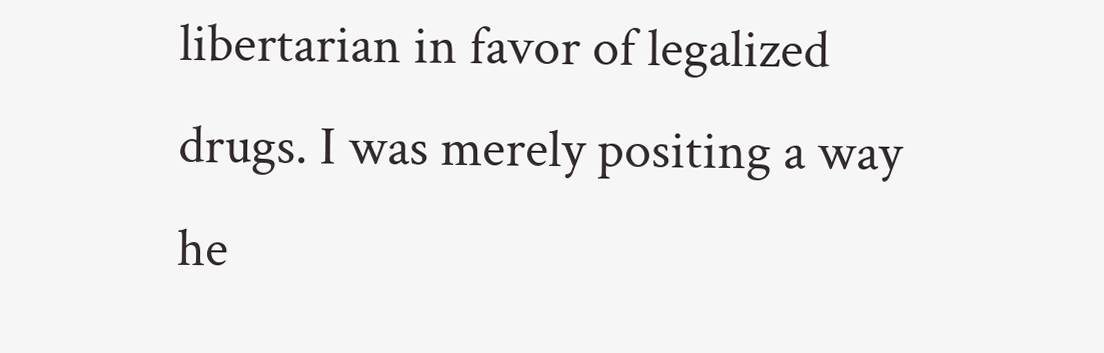libertarian in favor of legalized drugs. I was merely positing a way he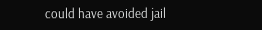could have avoided jail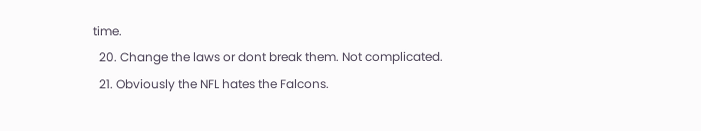time.
  20. Change the laws or dont break them. Not complicated.
  21. Obviously the NFL hates the Falcons.